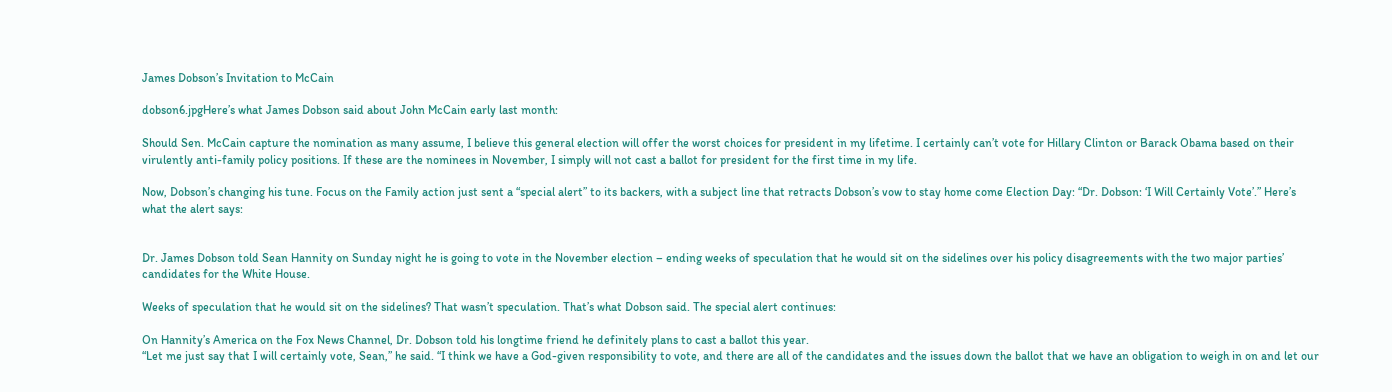James Dobson’s Invitation to McCain

dobson6.jpgHere’s what James Dobson said about John McCain early last month:

Should Sen. McCain capture the nomination as many assume, I believe this general election will offer the worst choices for president in my lifetime. I certainly can’t vote for Hillary Clinton or Barack Obama based on their virulently anti-family policy positions. If these are the nominees in November, I simply will not cast a ballot for president for the first time in my life.

Now, Dobson’s changing his tune. Focus on the Family action just sent a “special alert” to its backers, with a subject line that retracts Dobson’s vow to stay home come Election Day: “Dr. Dobson: ‘I Will Certainly Vote’.” Here’s what the alert says:


Dr. James Dobson told Sean Hannity on Sunday night he is going to vote in the November election – ending weeks of speculation that he would sit on the sidelines over his policy disagreements with the two major parties’ candidates for the White House.

Weeks of speculation that he would sit on the sidelines? That wasn’t speculation. That’s what Dobson said. The special alert continues:

On Hannity’s America on the Fox News Channel, Dr. Dobson told his longtime friend he definitely plans to cast a ballot this year.
“Let me just say that I will certainly vote, Sean,” he said. “I think we have a God-given responsibility to vote, and there are all of the candidates and the issues down the ballot that we have an obligation to weigh in on and let our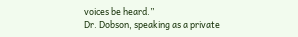voices be heard.”
Dr. Dobson, speaking as a private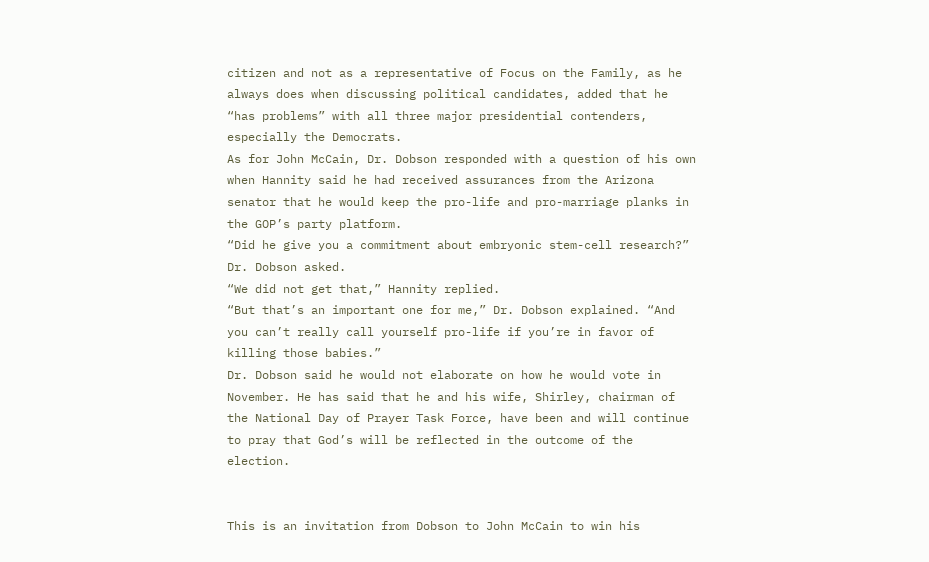citizen and not as a representative of Focus on the Family, as he always does when discussing political candidates, added that he “has problems” with all three major presidential contenders, especially the Democrats.
As for John McCain, Dr. Dobson responded with a question of his own when Hannity said he had received assurances from the Arizona senator that he would keep the pro-life and pro-marriage planks in the GOP’s party platform.
“Did he give you a commitment about embryonic stem-cell research?” Dr. Dobson asked.
“We did not get that,” Hannity replied.
“But that’s an important one for me,” Dr. Dobson explained. “And you can’t really call yourself pro-life if you’re in favor of killing those babies.”
Dr. Dobson said he would not elaborate on how he would vote in November. He has said that he and his wife, Shirley, chairman of the National Day of Prayer Task Force, have been and will continue to pray that God’s will be reflected in the outcome of the election.


This is an invitation from Dobson to John McCain to win his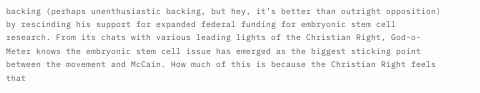backing (perhaps unenthusiastic backing, but hey, it’s better than outright opposition) by rescinding his support for expanded federal funding for embryonic stem cell research. From its chats with various leading lights of the Christian Right, God-o-Meter knows the embryonic stem cell issue has emerged as the biggest sticking point between the movement and McCain. How much of this is because the Christian Right feels that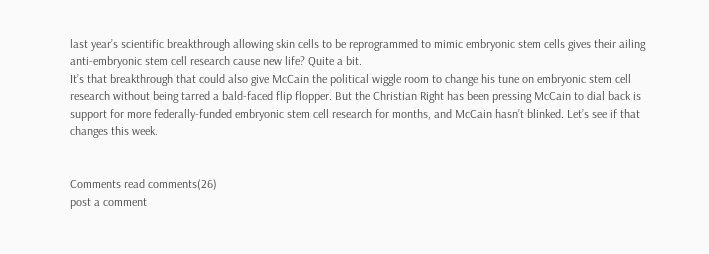last year’s scientific breakthrough allowing skin cells to be reprogrammed to mimic embryonic stem cells gives their ailing anti-embryonic stem cell research cause new life? Quite a bit.
It’s that breakthrough that could also give McCain the political wiggle room to change his tune on embryonic stem cell research without being tarred a bald-faced flip flopper. But the Christian Right has been pressing McCain to dial back is support for more federally-funded embryonic stem cell research for months, and McCain hasn’t blinked. Let’s see if that changes this week.


Comments read comments(26)
post a comment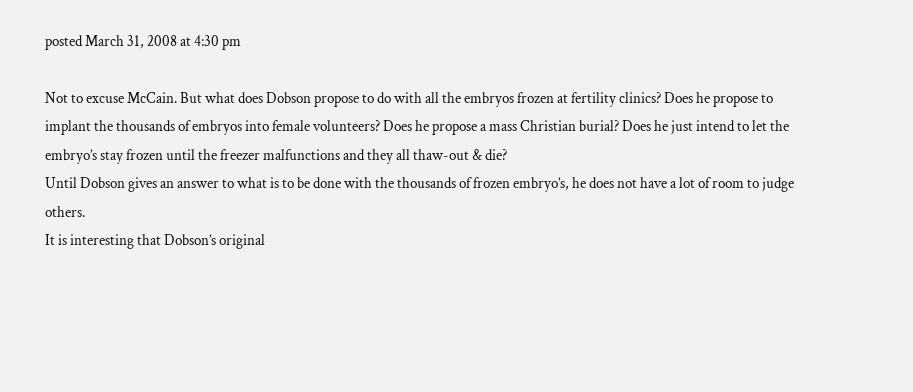posted March 31, 2008 at 4:30 pm

Not to excuse McCain. But what does Dobson propose to do with all the embryos frozen at fertility clinics? Does he propose to implant the thousands of embryos into female volunteers? Does he propose a mass Christian burial? Does he just intend to let the embryo’s stay frozen until the freezer malfunctions and they all thaw-out & die?
Until Dobson gives an answer to what is to be done with the thousands of frozen embryo’s, he does not have a lot of room to judge others.
It is interesting that Dobson’s original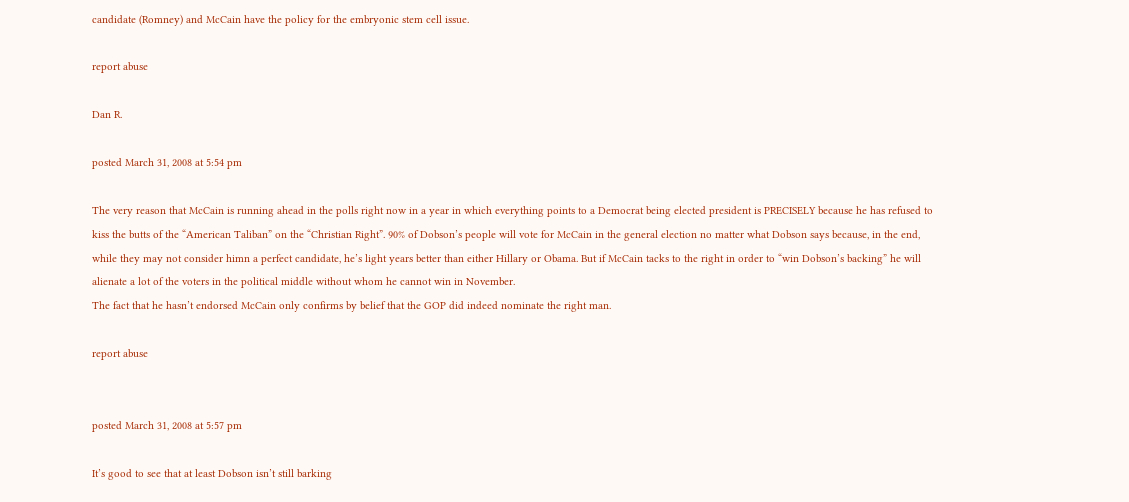candidate (Romney) and McCain have the policy for the embryonic stem cell issue.

report abuse

Dan R.

posted March 31, 2008 at 5:54 pm

The very reason that McCain is running ahead in the polls right now in a year in which everything points to a Democrat being elected president is PRECISELY because he has refused to kiss the butts of the “American Taliban” on the “Christian Right”. 90% of Dobson’s people will vote for McCain in the general election no matter what Dobson says because, in the end, while they may not consider himn a perfect candidate, he’s light years better than either Hillary or Obama. But if McCain tacks to the right in order to “win Dobson’s backing” he will alienate a lot of the voters in the political middle without whom he cannot win in November.
The fact that he hasn’t endorsed McCain only confirms by belief that the GOP did indeed nominate the right man.

report abuse


posted March 31, 2008 at 5:57 pm

It’s good to see that at least Dobson isn’t still barking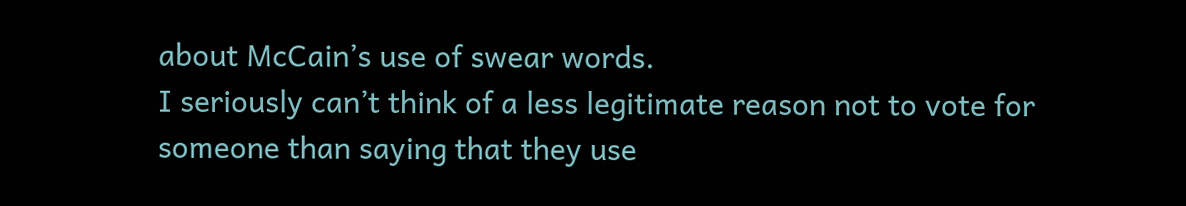about McCain’s use of swear words.
I seriously can’t think of a less legitimate reason not to vote for someone than saying that they use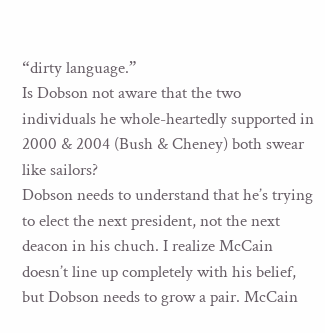“dirty language.”
Is Dobson not aware that the two individuals he whole-heartedly supported in 2000 & 2004 (Bush & Cheney) both swear like sailors?
Dobson needs to understand that he’s trying to elect the next president, not the next deacon in his chuch. I realize McCain doesn’t line up completely with his belief, but Dobson needs to grow a pair. McCain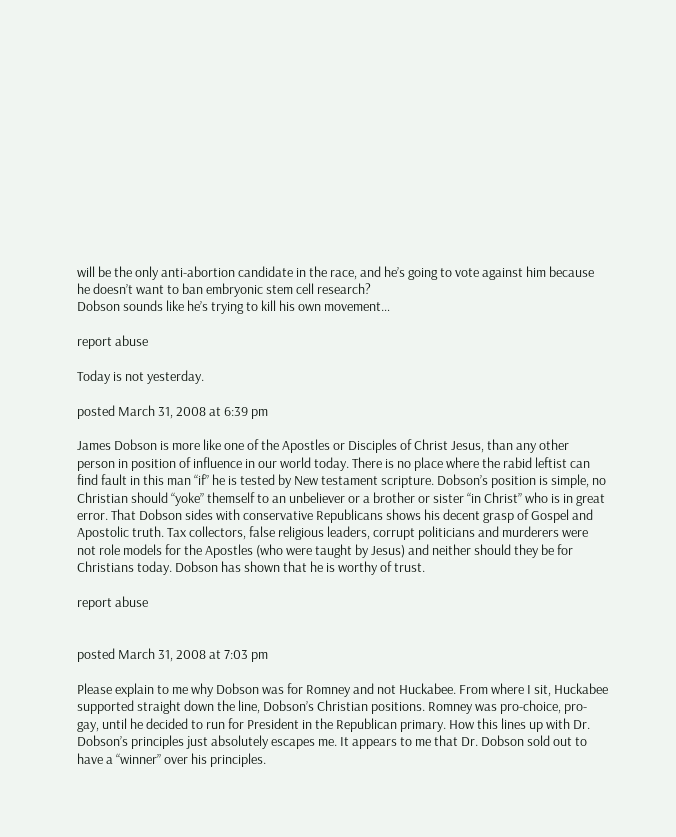will be the only anti-abortion candidate in the race, and he’s going to vote against him because he doesn’t want to ban embryonic stem cell research?
Dobson sounds like he’s trying to kill his own movement…

report abuse

Today is not yesterday.

posted March 31, 2008 at 6:39 pm

James Dobson is more like one of the Apostles or Disciples of Christ Jesus, than any other person in position of influence in our world today. There is no place where the rabid leftist can find fault in this man “if” he is tested by New testament scripture. Dobson’s position is simple, no Christian should “yoke” themself to an unbeliever or a brother or sister “in Christ” who is in great error. That Dobson sides with conservative Republicans shows his decent grasp of Gospel and Apostolic truth. Tax collectors, false religious leaders, corrupt politicians and murderers were not role models for the Apostles (who were taught by Jesus) and neither should they be for Christians today. Dobson has shown that he is worthy of trust.

report abuse


posted March 31, 2008 at 7:03 pm

Please explain to me why Dobson was for Romney and not Huckabee. From where I sit, Huckabee supported straight down the line, Dobson’s Christian positions. Romney was pro-choice, pro-gay, until he decided to run for President in the Republican primary. How this lines up with Dr. Dobson’s principles just absolutely escapes me. It appears to me that Dr. Dobson sold out to have a “winner” over his principles.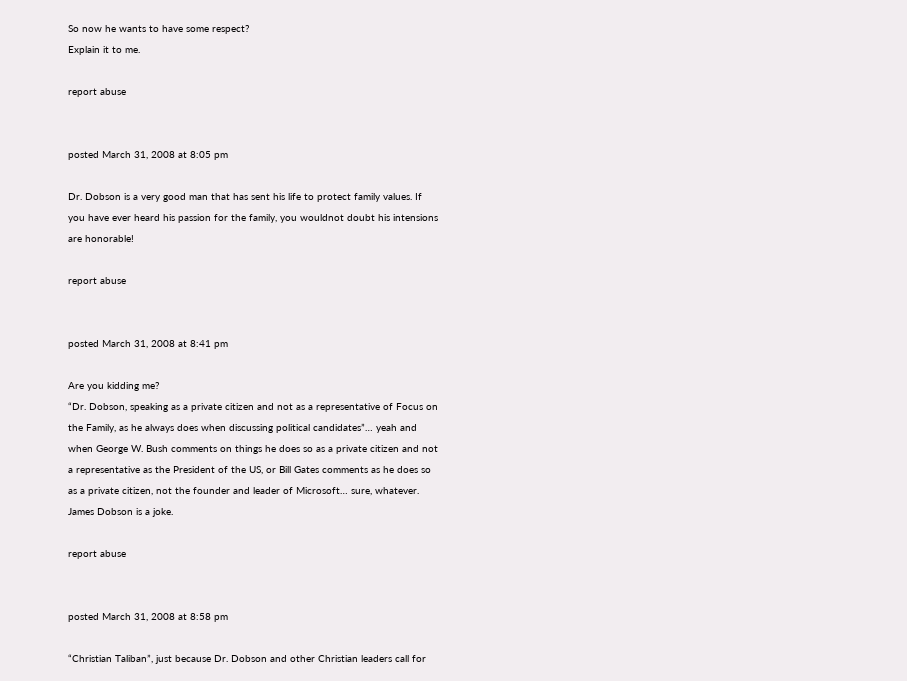So now he wants to have some respect?
Explain it to me.

report abuse


posted March 31, 2008 at 8:05 pm

Dr. Dobson is a very good man that has sent his life to protect family values. If you have ever heard his passion for the family, you wouldnot doubt his intensions are honorable!

report abuse


posted March 31, 2008 at 8:41 pm

Are you kidding me?
“Dr. Dobson, speaking as a private citizen and not as a representative of Focus on the Family, as he always does when discussing political candidates”… yeah and when George W. Bush comments on things he does so as a private citizen and not a representative as the President of the US, or Bill Gates comments as he does so as a private citizen, not the founder and leader of Microsoft… sure, whatever. James Dobson is a joke.

report abuse


posted March 31, 2008 at 8:58 pm

“Christian Taliban”, just because Dr. Dobson and other Christian leaders call for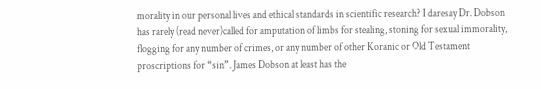morality in our personal lives and ethical standards in scientific research? I daresay Dr. Dobson has rarely (read never)called for amputation of limbs for stealing, stoning for sexual immorality, flogging for any number of crimes, or any number of other Koranic or Old Testament proscriptions for “sin”. James Dobson at least has the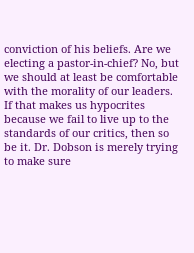conviction of his beliefs. Are we electing a pastor-in-chief? No, but we should at least be comfortable with the morality of our leaders. If that makes us hypocrites because we fail to live up to the standards of our critics, then so be it. Dr. Dobson is merely trying to make sure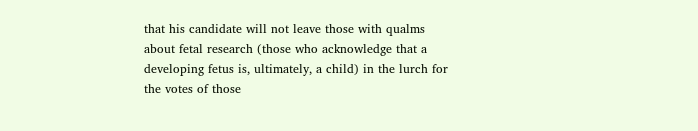that his candidate will not leave those with qualms about fetal research (those who acknowledge that a developing fetus is, ultimately, a child) in the lurch for the votes of those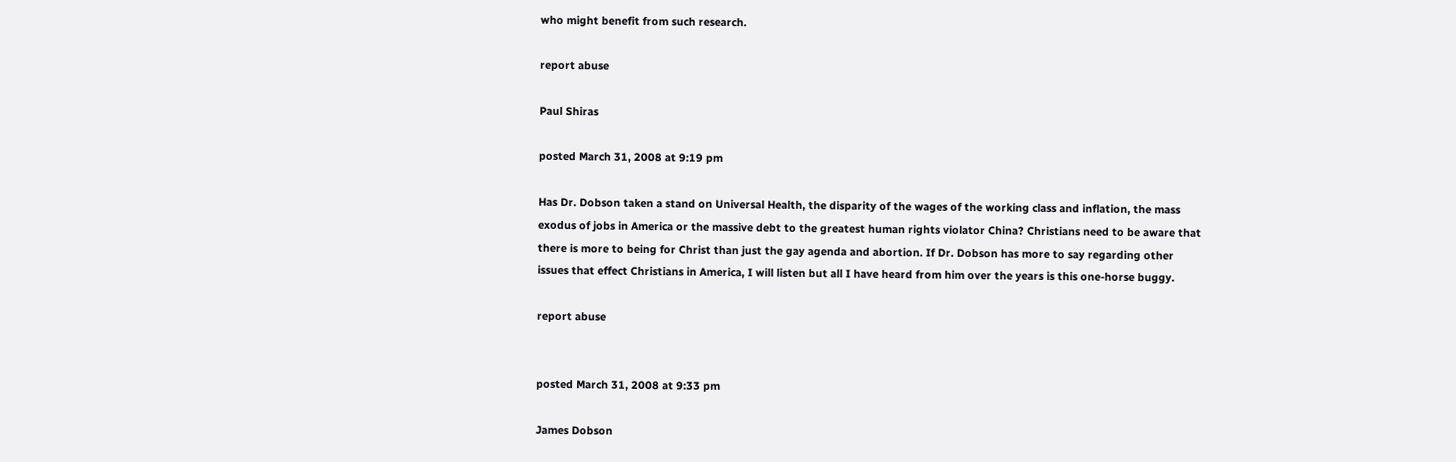who might benefit from such research.

report abuse

Paul Shiras

posted March 31, 2008 at 9:19 pm

Has Dr. Dobson taken a stand on Universal Health, the disparity of the wages of the working class and inflation, the mass exodus of jobs in America or the massive debt to the greatest human rights violator China? Christians need to be aware that there is more to being for Christ than just the gay agenda and abortion. If Dr. Dobson has more to say regarding other issues that effect Christians in America, I will listen but all I have heard from him over the years is this one-horse buggy.

report abuse


posted March 31, 2008 at 9:33 pm

James Dobson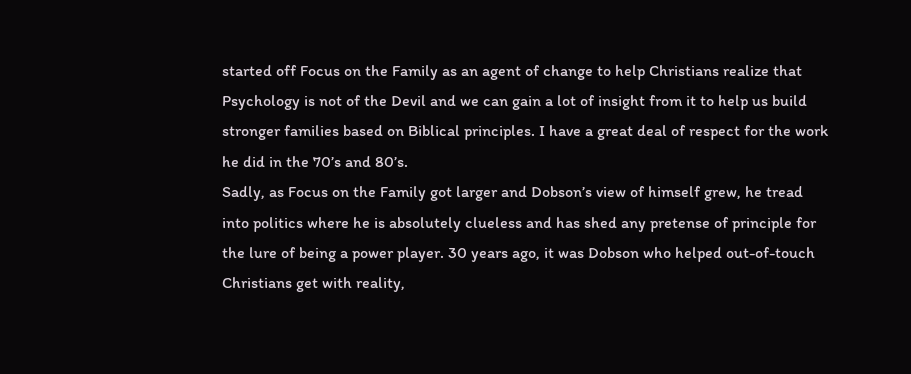started off Focus on the Family as an agent of change to help Christians realize that Psychology is not of the Devil and we can gain a lot of insight from it to help us build stronger families based on Biblical principles. I have a great deal of respect for the work he did in the 70’s and 80’s.
Sadly, as Focus on the Family got larger and Dobson’s view of himself grew, he tread into politics where he is absolutely clueless and has shed any pretense of principle for the lure of being a power player. 30 years ago, it was Dobson who helped out-of-touch Christians get with reality,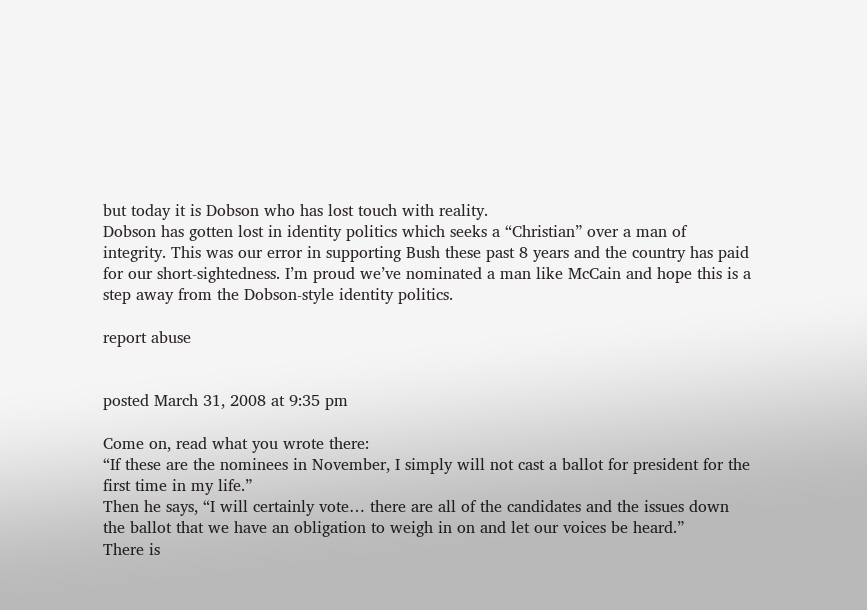but today it is Dobson who has lost touch with reality.
Dobson has gotten lost in identity politics which seeks a “Christian” over a man of integrity. This was our error in supporting Bush these past 8 years and the country has paid for our short-sightedness. I’m proud we’ve nominated a man like McCain and hope this is a step away from the Dobson-style identity politics.

report abuse


posted March 31, 2008 at 9:35 pm

Come on, read what you wrote there:
“If these are the nominees in November, I simply will not cast a ballot for president for the first time in my life.”
Then he says, “I will certainly vote… there are all of the candidates and the issues down the ballot that we have an obligation to weigh in on and let our voices be heard.”
There is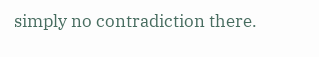simply no contradiction there.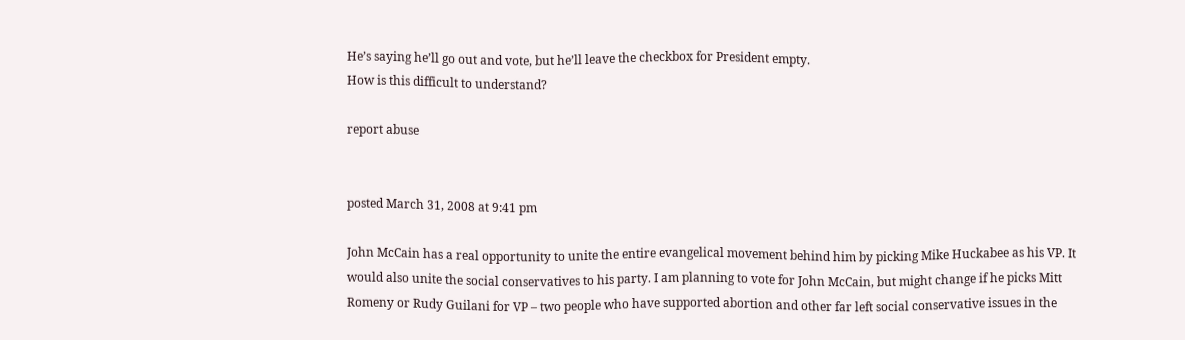He’s saying he’ll go out and vote, but he’ll leave the checkbox for President empty.
How is this difficult to understand?

report abuse


posted March 31, 2008 at 9:41 pm

John McCain has a real opportunity to unite the entire evangelical movement behind him by picking Mike Huckabee as his VP. It would also unite the social conservatives to his party. I am planning to vote for John McCain, but might change if he picks Mitt Romeny or Rudy Guilani for VP – two people who have supported abortion and other far left social conservative issues in the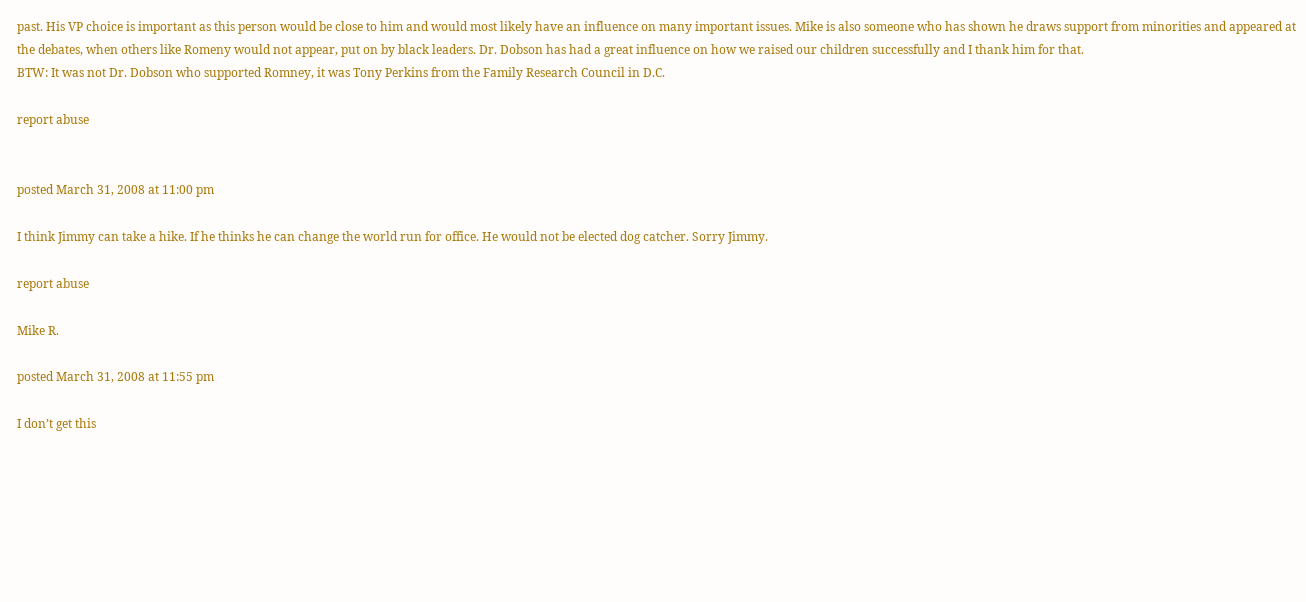past. His VP choice is important as this person would be close to him and would most likely have an influence on many important issues. Mike is also someone who has shown he draws support from minorities and appeared at the debates, when others like Romeny would not appear, put on by black leaders. Dr. Dobson has had a great influence on how we raised our children successfully and I thank him for that.
BTW: It was not Dr. Dobson who supported Romney, it was Tony Perkins from the Family Research Council in D.C.

report abuse


posted March 31, 2008 at 11:00 pm

I think Jimmy can take a hike. If he thinks he can change the world run for office. He would not be elected dog catcher. Sorry Jimmy.

report abuse

Mike R.

posted March 31, 2008 at 11:55 pm

I don’t get this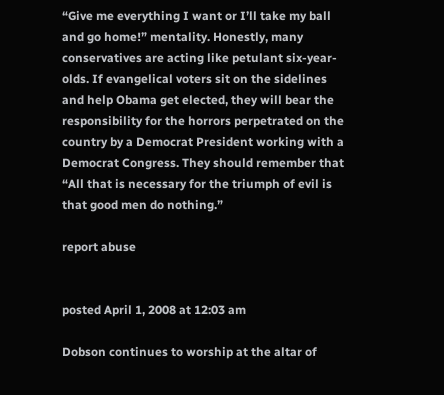“Give me everything I want or I’ll take my ball and go home!” mentality. Honestly, many conservatives are acting like petulant six-year-olds. If evangelical voters sit on the sidelines and help Obama get elected, they will bear the responsibility for the horrors perpetrated on the country by a Democrat President working with a Democrat Congress. They should remember that “All that is necessary for the triumph of evil is that good men do nothing.”

report abuse


posted April 1, 2008 at 12:03 am

Dobson continues to worship at the altar of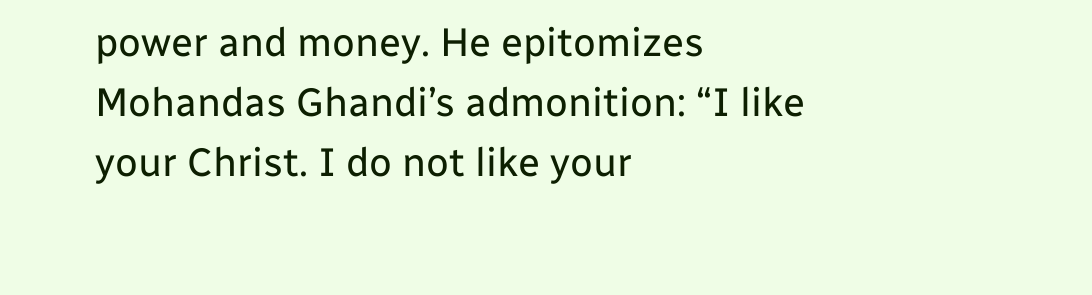power and money. He epitomizes Mohandas Ghandi’s admonition: “I like your Christ. I do not like your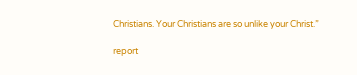Christians. Your Christians are so unlike your Christ.”

report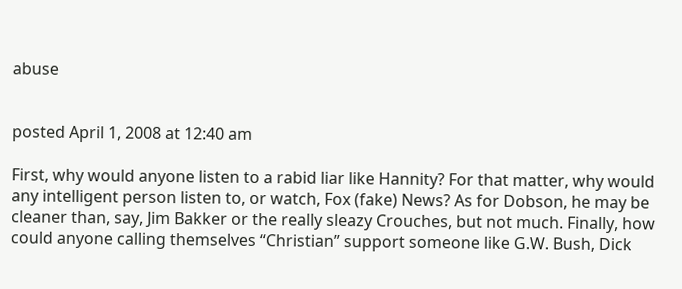abuse


posted April 1, 2008 at 12:40 am

First, why would anyone listen to a rabid liar like Hannity? For that matter, why would any intelligent person listen to, or watch, Fox (fake) News? As for Dobson, he may be cleaner than, say, Jim Bakker or the really sleazy Crouches, but not much. Finally, how could anyone calling themselves “Christian” support someone like G.W. Bush, Dick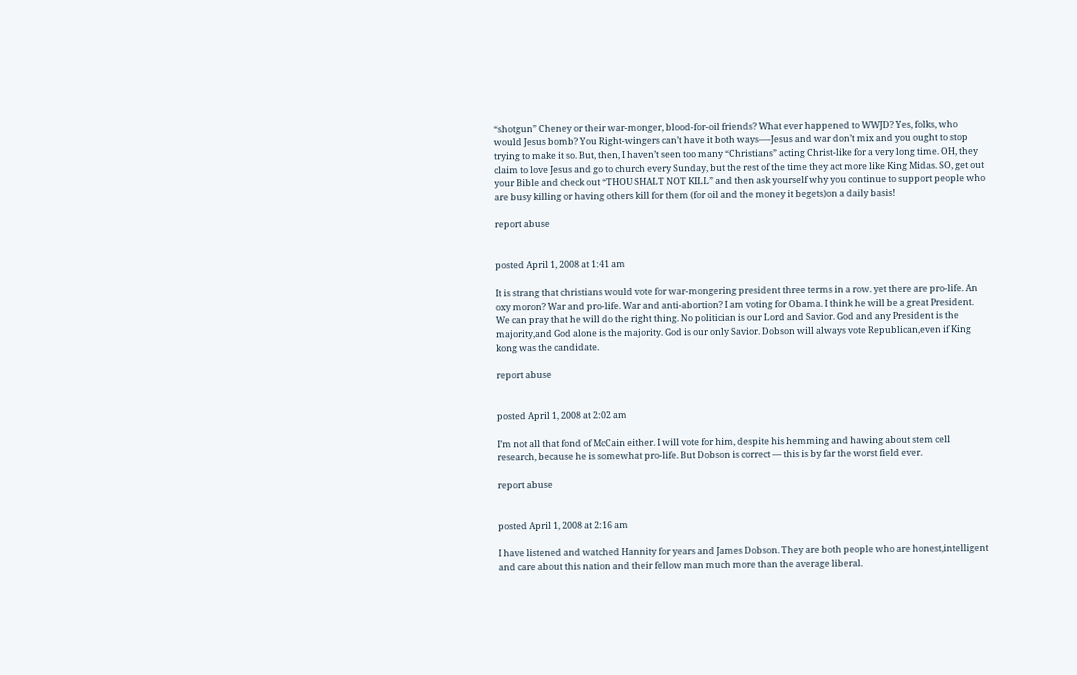“shotgun” Cheney or their war-monger, blood-for-oil friends? What ever happened to WWJD? Yes, folks, who would Jesus bomb? You Right-wingers can’t have it both ways—-Jesus and war don’t mix and you ought to stop trying to make it so. But, then, I haven’t seen too many “Christians” acting Christ-like for a very long time. OH, they claim to love Jesus and go to church every Sunday, but the rest of the time they act more like King Midas. SO, get out your Bible and check out “THOU SHALT NOT KILL” and then ask yourself why you continue to support people who are busy killing or having others kill for them (for oil and the money it begets)on a daily basis!

report abuse


posted April 1, 2008 at 1:41 am

It is strang that christians would vote for war-mongering president three terms in a row. yet there are pro-life. An oxy moron? War and pro-life. War and anti-abortion? I am voting for Obama. I think he will be a great President. We can pray that he will do the right thing. No politician is our Lord and Savior. God and any President is the majority,and God alone is the majority. God is our only Savior. Dobson will always vote Republican,even if King kong was the candidate.

report abuse


posted April 1, 2008 at 2:02 am

I’m not all that fond of McCain either. I will vote for him, despite his hemming and hawing about stem cell research, because he is somewhat pro-life. But Dobson is correct — this is by far the worst field ever.

report abuse


posted April 1, 2008 at 2:16 am

I have listened and watched Hannity for years and James Dobson. They are both people who are honest,intelligent and care about this nation and their fellow man much more than the average liberal.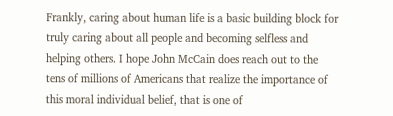Frankly, caring about human life is a basic building block for truly caring about all people and becoming selfless and helping others. I hope John McCain does reach out to the tens of millions of Americans that realize the importance of this moral individual belief, that is one of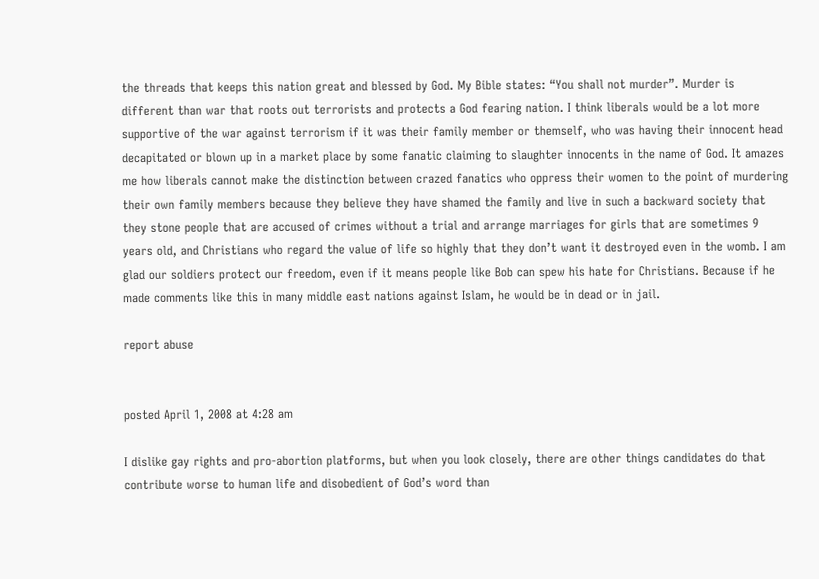the threads that keeps this nation great and blessed by God. My Bible states: “You shall not murder”. Murder is different than war that roots out terrorists and protects a God fearing nation. I think liberals would be a lot more supportive of the war against terrorism if it was their family member or themself, who was having their innocent head decapitated or blown up in a market place by some fanatic claiming to slaughter innocents in the name of God. It amazes me how liberals cannot make the distinction between crazed fanatics who oppress their women to the point of murdering their own family members because they believe they have shamed the family and live in such a backward society that they stone people that are accused of crimes without a trial and arrange marriages for girls that are sometimes 9 years old, and Christians who regard the value of life so highly that they don’t want it destroyed even in the womb. I am glad our soldiers protect our freedom, even if it means people like Bob can spew his hate for Christians. Because if he made comments like this in many middle east nations against Islam, he would be in dead or in jail.

report abuse


posted April 1, 2008 at 4:28 am

I dislike gay rights and pro-abortion platforms, but when you look closely, there are other things candidates do that contribute worse to human life and disobedient of God’s word than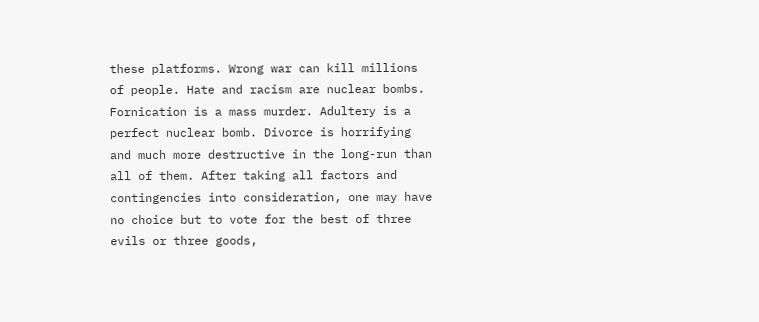these platforms. Wrong war can kill millions of people. Hate and racism are nuclear bombs. Fornication is a mass murder. Adultery is a perfect nuclear bomb. Divorce is horrifying and much more destructive in the long-run than all of them. After taking all factors and contingencies into consideration, one may have no choice but to vote for the best of three evils or three goods,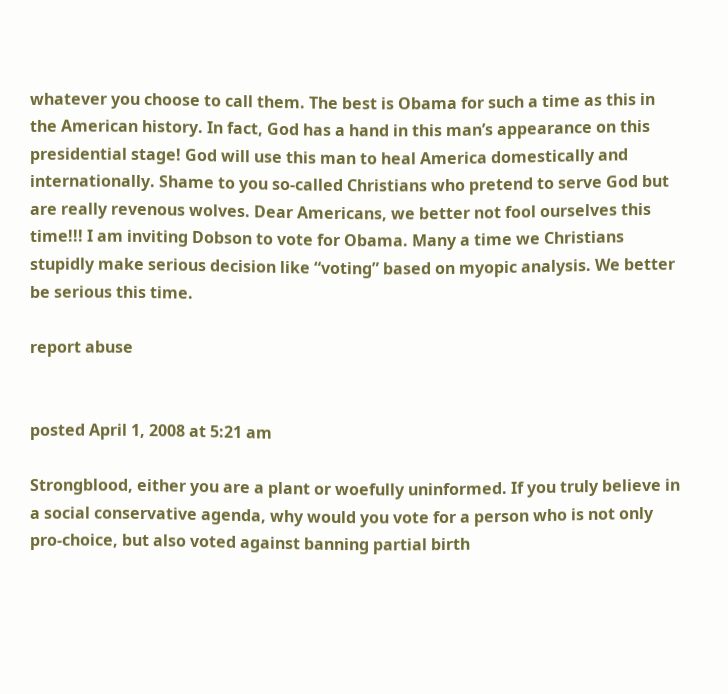whatever you choose to call them. The best is Obama for such a time as this in the American history. In fact, God has a hand in this man’s appearance on this presidential stage! God will use this man to heal America domestically and internationally. Shame to you so-called Christians who pretend to serve God but are really revenous wolves. Dear Americans, we better not fool ourselves this time!!! I am inviting Dobson to vote for Obama. Many a time we Christians stupidly make serious decision like “voting” based on myopic analysis. We better be serious this time.

report abuse


posted April 1, 2008 at 5:21 am

Strongblood, either you are a plant or woefully uninformed. If you truly believe in a social conservative agenda, why would you vote for a person who is not only pro-choice, but also voted against banning partial birth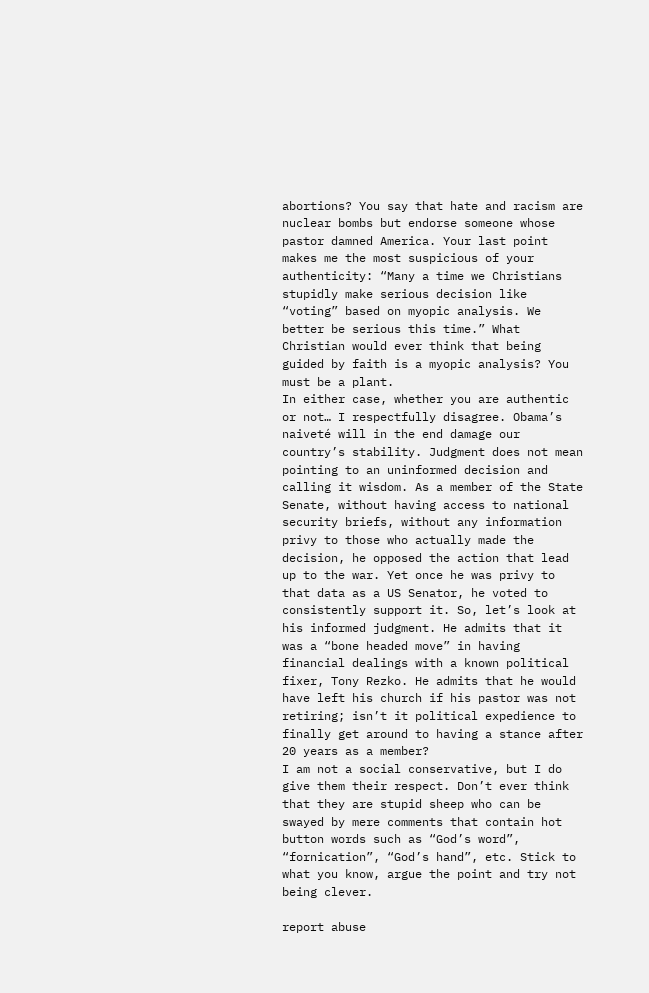abortions? You say that hate and racism are nuclear bombs but endorse someone whose pastor damned America. Your last point makes me the most suspicious of your authenticity: “Many a time we Christians stupidly make serious decision like “voting” based on myopic analysis. We better be serious this time.” What Christian would ever think that being guided by faith is a myopic analysis? You must be a plant.
In either case, whether you are authentic or not… I respectfully disagree. Obama’s naiveté will in the end damage our country’s stability. Judgment does not mean pointing to an uninformed decision and calling it wisdom. As a member of the State Senate, without having access to national security briefs, without any information privy to those who actually made the decision, he opposed the action that lead up to the war. Yet once he was privy to that data as a US Senator, he voted to consistently support it. So, let’s look at his informed judgment. He admits that it was a “bone headed move” in having financial dealings with a known political fixer, Tony Rezko. He admits that he would have left his church if his pastor was not retiring; isn’t it political expedience to finally get around to having a stance after 20 years as a member?
I am not a social conservative, but I do give them their respect. Don’t ever think that they are stupid sheep who can be swayed by mere comments that contain hot button words such as “God’s word”, “fornication”, “God’s hand”, etc. Stick to what you know, argue the point and try not being clever.

report abuse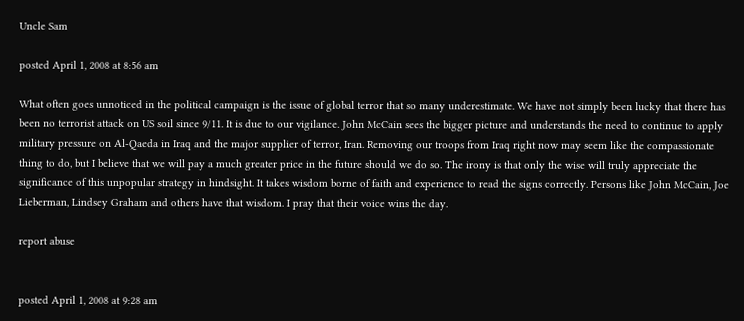Uncle Sam

posted April 1, 2008 at 8:56 am

What often goes unnoticed in the political campaign is the issue of global terror that so many underestimate. We have not simply been lucky that there has been no terrorist attack on US soil since 9/11. It is due to our vigilance. John McCain sees the bigger picture and understands the need to continue to apply military pressure on Al-Qaeda in Iraq and the major supplier of terror, Iran. Removing our troops from Iraq right now may seem like the compassionate thing to do, but I believe that we will pay a much greater price in the future should we do so. The irony is that only the wise will truly appreciate the significance of this unpopular strategy in hindsight. It takes wisdom borne of faith and experience to read the signs correctly. Persons like John McCain, Joe Lieberman, Lindsey Graham and others have that wisdom. I pray that their voice wins the day.

report abuse


posted April 1, 2008 at 9:28 am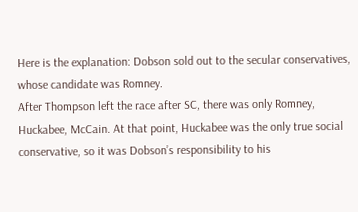Here is the explanation: Dobson sold out to the secular conservatives, whose candidate was Romney.
After Thompson left the race after SC, there was only Romney, Huckabee, McCain. At that point, Huckabee was the only true social conservative, so it was Dobson’s responsibility to his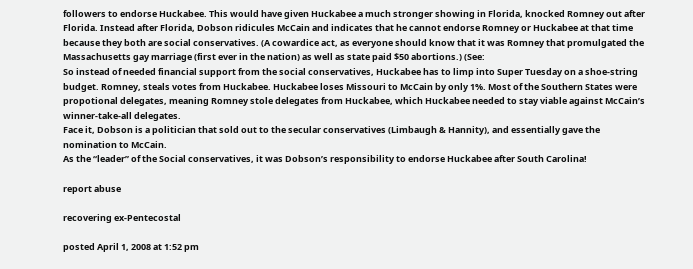followers to endorse Huckabee. This would have given Huckabee a much stronger showing in Florida, knocked Romney out after Florida. Instead after Florida, Dobson ridicules McCain and indicates that he cannot endorse Romney or Huckabee at that time because they both are social conservatives. (A cowardice act, as everyone should know that it was Romney that promulgated the Massachusetts gay marriage (first ever in the nation) as well as state paid $50 abortions.) (See:
So instead of needed financial support from the social conservatives, Huckabee has to limp into Super Tuesday on a shoe-string budget. Romney, steals votes from Huckabee. Huckabee loses Missouri to McCain by only 1%. Most of the Southern States were propotional delegates, meaning Romney stole delegates from Huckabee, which Huckabee needed to stay viable against McCain’s winner-take-all delegates.
Face it, Dobson is a politician that sold out to the secular conservatives (Limbaugh & Hannity), and essentially gave the nomination to McCain.
As the “leader” of the Social conservatives, it was Dobson’s responsibility to endorse Huckabee after South Carolina!

report abuse

recovering ex-Pentecostal

posted April 1, 2008 at 1:52 pm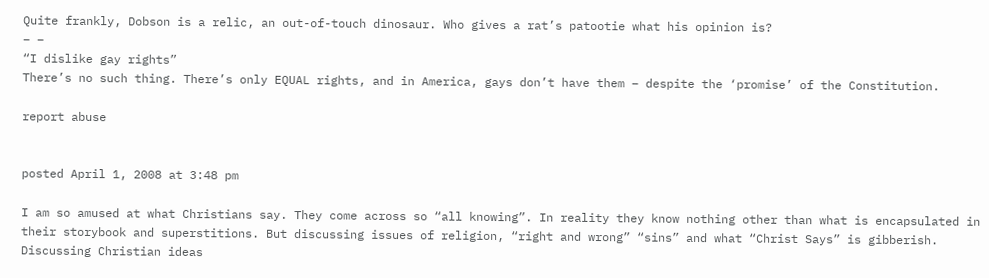Quite frankly, Dobson is a relic, an out-of-touch dinosaur. Who gives a rat’s patootie what his opinion is?
– –
“I dislike gay rights”
There’s no such thing. There’s only EQUAL rights, and in America, gays don’t have them – despite the ‘promise’ of the Constitution.

report abuse


posted April 1, 2008 at 3:48 pm

I am so amused at what Christians say. They come across so “all knowing”. In reality they know nothing other than what is encapsulated in their storybook and superstitions. But discussing issues of religion, “right and wrong” “sins” and what “Christ Says” is gibberish. Discussing Christian ideas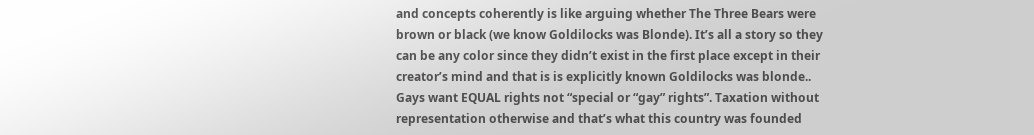and concepts coherently is like arguing whether The Three Bears were brown or black (we know Goldilocks was Blonde). It’s all a story so they can be any color since they didn’t exist in the first place except in their creator’s mind and that is is explicitly known Goldilocks was blonde.. Gays want EQUAL rights not “special or “gay” rights”. Taxation without representation otherwise and that’s what this country was founded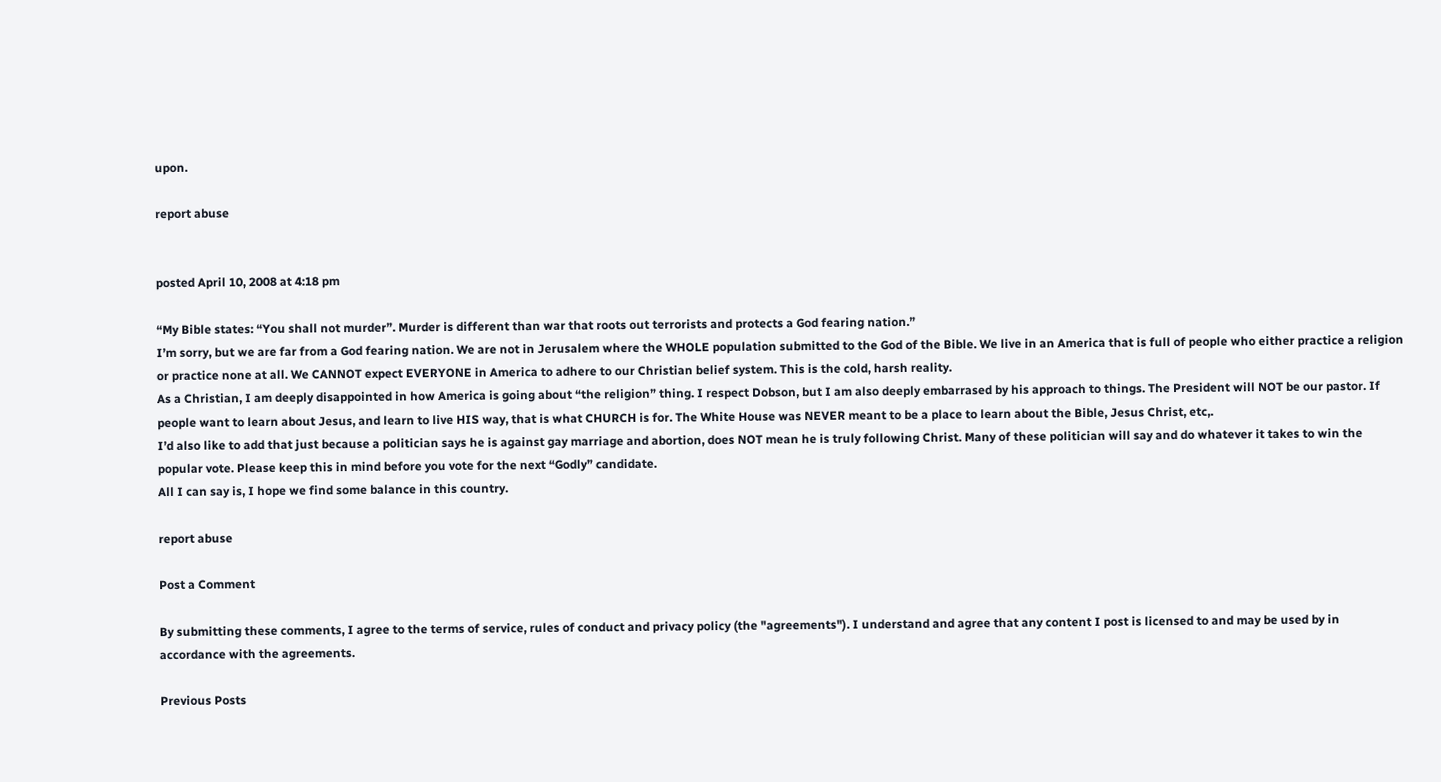upon.

report abuse


posted April 10, 2008 at 4:18 pm

“My Bible states: “You shall not murder”. Murder is different than war that roots out terrorists and protects a God fearing nation.”
I’m sorry, but we are far from a God fearing nation. We are not in Jerusalem where the WHOLE population submitted to the God of the Bible. We live in an America that is full of people who either practice a religion or practice none at all. We CANNOT expect EVERYONE in America to adhere to our Christian belief system. This is the cold, harsh reality.
As a Christian, I am deeply disappointed in how America is going about “the religion” thing. I respect Dobson, but I am also deeply embarrased by his approach to things. The President will NOT be our pastor. If people want to learn about Jesus, and learn to live HIS way, that is what CHURCH is for. The White House was NEVER meant to be a place to learn about the Bible, Jesus Christ, etc,.
I’d also like to add that just because a politician says he is against gay marriage and abortion, does NOT mean he is truly following Christ. Many of these politician will say and do whatever it takes to win the popular vote. Please keep this in mind before you vote for the next “Godly” candidate.
All I can say is, I hope we find some balance in this country.

report abuse

Post a Comment

By submitting these comments, I agree to the terms of service, rules of conduct and privacy policy (the "agreements"). I understand and agree that any content I post is licensed to and may be used by in accordance with the agreements.

Previous Posts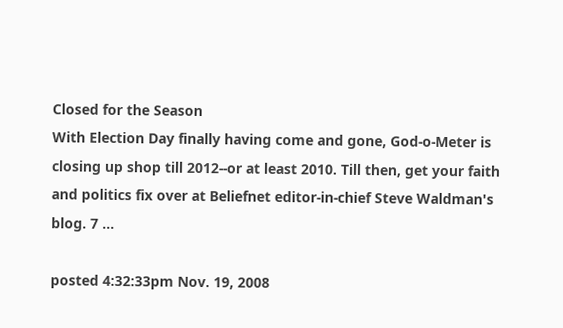Closed for the Season
With Election Day finally having come and gone, God-o-Meter is closing up shop till 2012--or at least 2010. Till then, get your faith and politics fix over at Beliefnet editor-in-chief Steve Waldman's blog. 7 ...

posted 4:32:33pm Nov. 19, 2008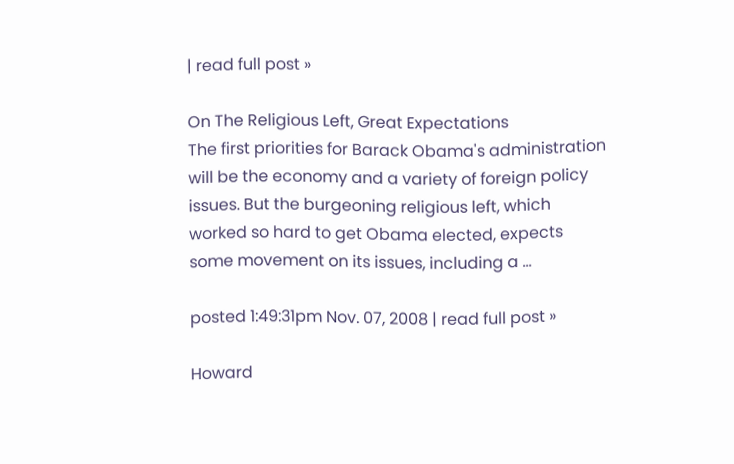| read full post »

On The Religious Left, Great Expectations
The first priorities for Barack Obama's administration will be the economy and a variety of foreign policy issues. But the burgeoning religious left, which worked so hard to get Obama elected, expects some movement on its issues, including a ...

posted 1:49:31pm Nov. 07, 2008 | read full post »

Howard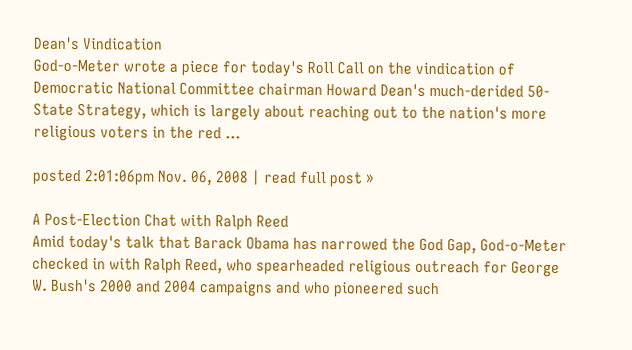Dean's Vindication
God-o-Meter wrote a piece for today's Roll Call on the vindication of Democratic National Committee chairman Howard Dean's much-derided 50-State Strategy, which is largely about reaching out to the nation's more religious voters in the red ...

posted 2:01:06pm Nov. 06, 2008 | read full post »

A Post-Election Chat with Ralph Reed
Amid today's talk that Barack Obama has narrowed the God Gap, God-o-Meter checked in with Ralph Reed, who spearheaded religious outreach for George W. Bush's 2000 and 2004 campaigns and who pioneered such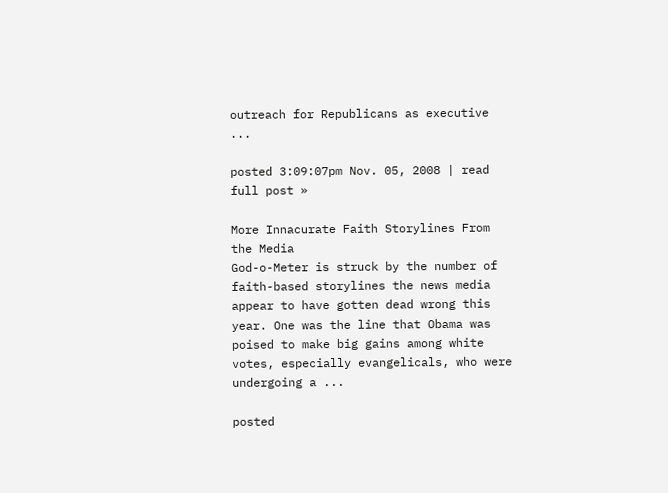outreach for Republicans as executive ...

posted 3:09:07pm Nov. 05, 2008 | read full post »

More Innacurate Faith Storylines From the Media
God-o-Meter is struck by the number of faith-based storylines the news media appear to have gotten dead wrong this year. One was the line that Obama was poised to make big gains among white votes, especially evangelicals, who were undergoing a ...

posted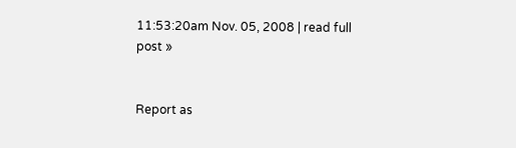11:53:20am Nov. 05, 2008 | read full post »


Report as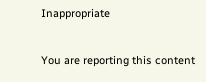Inappropriate

You are reporting this content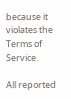because it violates the Terms of Service.

All reported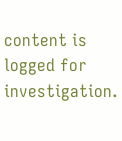content is logged for investigation.